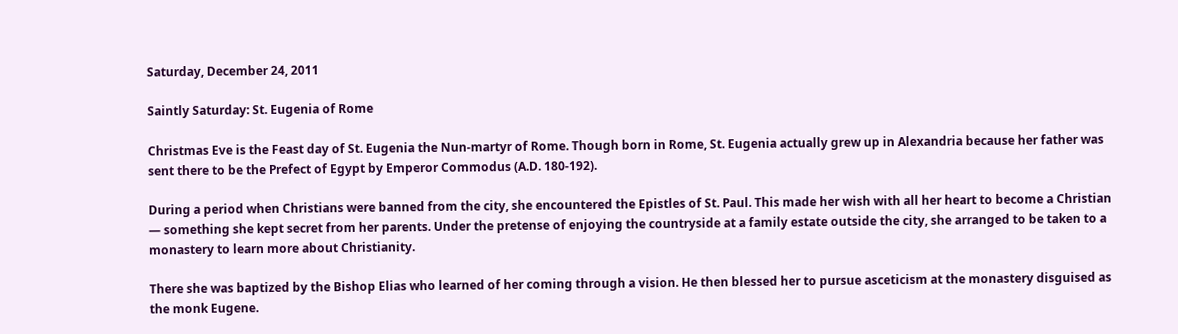Saturday, December 24, 2011

Saintly Saturday: St. Eugenia of Rome

Christmas Eve is the Feast day of St. Eugenia the Nun-martyr of Rome. Though born in Rome, St. Eugenia actually grew up in Alexandria because her father was sent there to be the Prefect of Egypt by Emperor Commodus (A.D. 180-192).

During a period when Christians were banned from the city, she encountered the Epistles of St. Paul. This made her wish with all her heart to become a Christian — something she kept secret from her parents. Under the pretense of enjoying the countryside at a family estate outside the city, she arranged to be taken to a monastery to learn more about Christianity.

There she was baptized by the Bishop Elias who learned of her coming through a vision. He then blessed her to pursue asceticism at the monastery disguised as the monk Eugene.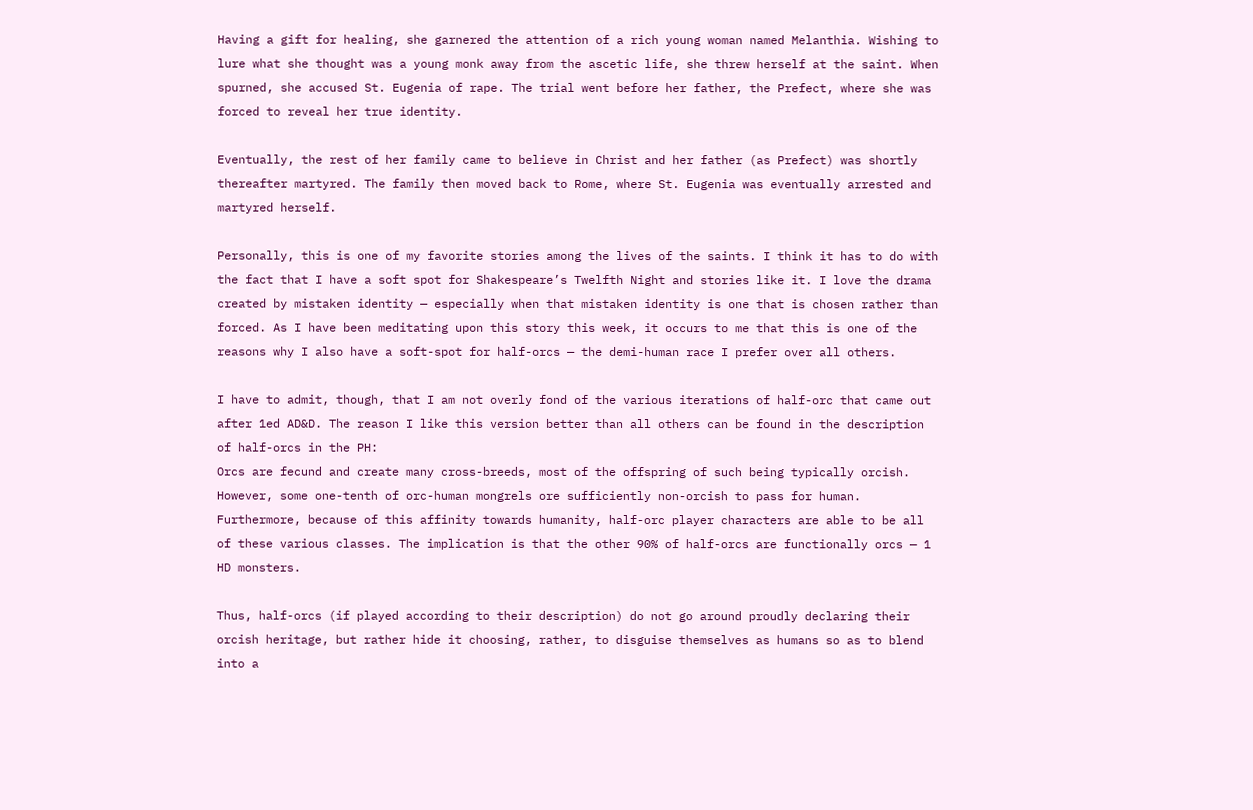Having a gift for healing, she garnered the attention of a rich young woman named Melanthia. Wishing to lure what she thought was a young monk away from the ascetic life, she threw herself at the saint. When spurned, she accused St. Eugenia of rape. The trial went before her father, the Prefect, where she was forced to reveal her true identity.

Eventually, the rest of her family came to believe in Christ and her father (as Prefect) was shortly thereafter martyred. The family then moved back to Rome, where St. Eugenia was eventually arrested and martyred herself.

Personally, this is one of my favorite stories among the lives of the saints. I think it has to do with the fact that I have a soft spot for Shakespeare’s Twelfth Night and stories like it. I love the drama created by mistaken identity — especially when that mistaken identity is one that is chosen rather than forced. As I have been meditating upon this story this week, it occurs to me that this is one of the reasons why I also have a soft-spot for half-orcs — the demi-human race I prefer over all others.

I have to admit, though, that I am not overly fond of the various iterations of half-orc that came out after 1ed AD&D. The reason I like this version better than all others can be found in the description of half-orcs in the PH:
Orcs are fecund and create many cross-breeds, most of the offspring of such being typically orcish. However, some one-tenth of orc-human mongrels ore sufficiently non-orcish to pass for human.
Furthermore, because of this affinity towards humanity, half-orc player characters are able to be all of these various classes. The implication is that the other 90% of half-orcs are functionally orcs — 1 HD monsters.

Thus, half-orcs (if played according to their description) do not go around proudly declaring their orcish heritage, but rather hide it choosing, rather, to disguise themselves as humans so as to blend into a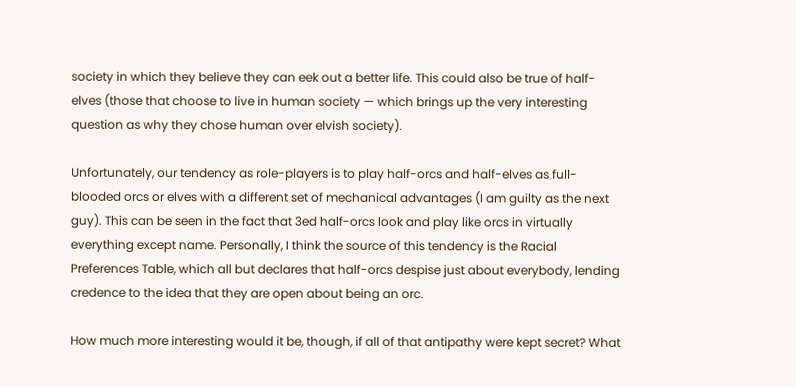society in which they believe they can eek out a better life. This could also be true of half-elves (those that choose to live in human society — which brings up the very interesting question as why they chose human over elvish society).

Unfortunately, our tendency as role-players is to play half-orcs and half-elves as full-blooded orcs or elves with a different set of mechanical advantages (I am guilty as the next guy). This can be seen in the fact that 3ed half-orcs look and play like orcs in virtually everything except name. Personally, I think the source of this tendency is the Racial Preferences Table, which all but declares that half-orcs despise just about everybody, lending credence to the idea that they are open about being an orc.

How much more interesting would it be, though, if all of that antipathy were kept secret? What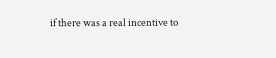if there was a real incentive to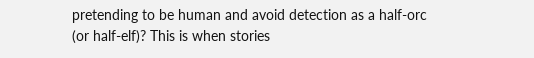pretending to be human and avoid detection as a half-orc (or half-elf)? This is when stories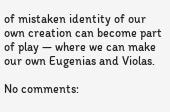of mistaken identity of our own creation can become part of play — where we can make our own Eugenias and Violas.

No comments: